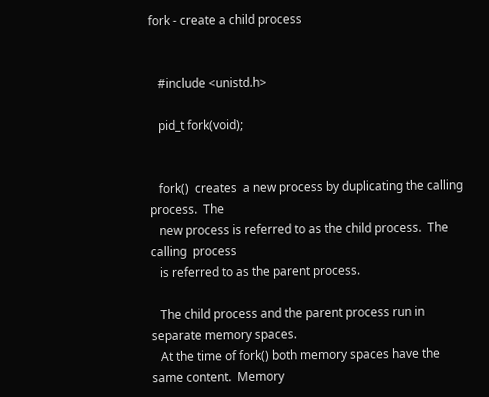fork - create a child process


   #include <unistd.h>

   pid_t fork(void);


   fork()  creates  a new process by duplicating the calling process.  The
   new process is referred to as the child process.  The  calling  process
   is referred to as the parent process.

   The child process and the parent process run in separate memory spaces.
   At the time of fork() both memory spaces have the same content.  Memory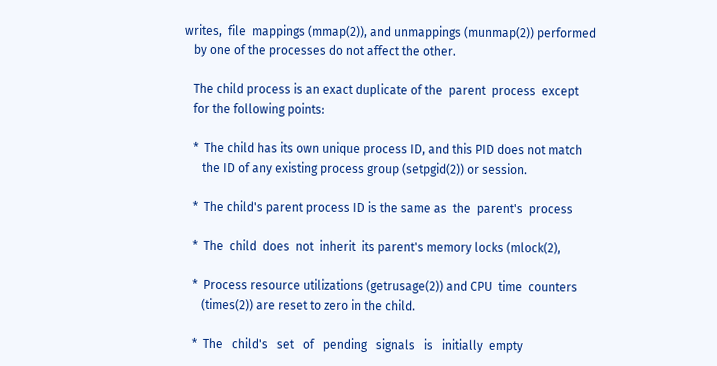writes,  file  mappings (mmap(2)), and unmappings (munmap(2)) performed
   by one of the processes do not affect the other.

   The child process is an exact duplicate of the  parent  process  except
   for the following points:

   *  The child has its own unique process ID, and this PID does not match
      the ID of any existing process group (setpgid(2)) or session.

   *  The child's parent process ID is the same as  the  parent's  process

   *  The  child  does  not  inherit  its parent's memory locks (mlock(2),

   *  Process resource utilizations (getrusage(2)) and CPU  time  counters
      (times(2)) are reset to zero in the child.

   *  The   child's   set   of   pending   signals   is   initially  empty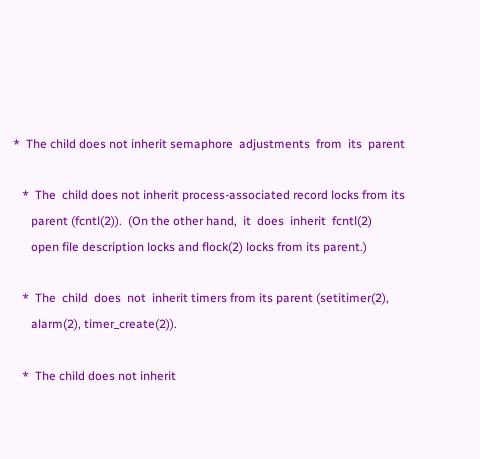*  The child does not inherit semaphore  adjustments  from  its  parent

   *  The  child does not inherit process-associated record locks from its
      parent (fcntl(2)).  (On the other hand,  it  does  inherit  fcntl(2)
      open file description locks and flock(2) locks from its parent.)

   *  The  child  does  not  inherit timers from its parent (setitimer(2),
      alarm(2), timer_create(2)).

   *  The child does not inherit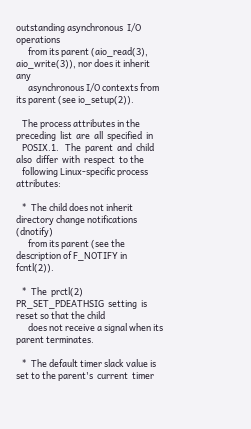outstanding asynchronous  I/O  operations
      from its parent (aio_read(3), aio_write(3)), nor does it inherit any
      asynchronous I/O contexts from its parent (see io_setup(2)).

   The process attributes in the  preceding  list  are  all  specified  in
   POSIX.1.   The  parent  and  child  also  differ  with  respect  to the
   following Linux-specific process attributes:

   *  The child does not inherit directory change notifications  (dnotify)
      from its parent (see the description of F_NOTIFY in fcntl(2)).

   *  The  prctl(2)  PR_SET_PDEATHSIG  setting  is reset so that the child
      does not receive a signal when its parent terminates.

   *  The default timer slack value is set to the parent's  current  timer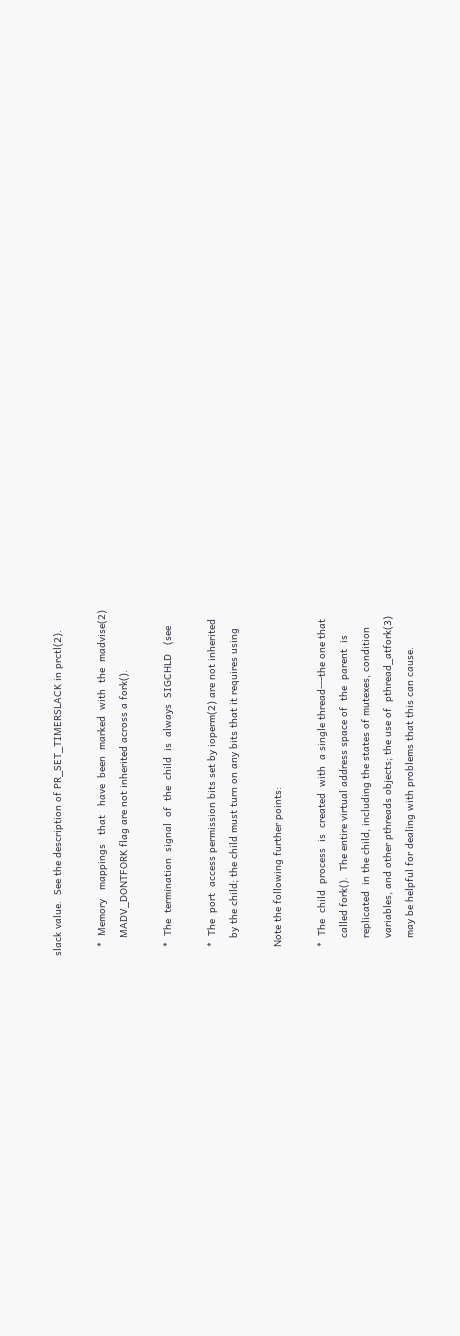slack value.  See the description of PR_SET_TIMERSLACK in prctl(2).

   *  Memory   mappings   that   have  been  marked  with  the  madvise(2)
      MADV_DONTFORK flag are not inherited across a fork().

   *  The  termination  signal  of  the  child  is  always  SIGCHLD   (see

   *  The  port  access permission bits set by ioperm(2) are not inherited
      by the child; the child must turn on any bits that it requires using

   Note the following further points:

   *  The  child  process  is  created  with  a single thread---the one that
      called fork().  The entire virtual address space of  the  parent  is
      replicated  in the child, including the states of mutexes, condition
      variables, and other pthreads objects; the use of  pthread_atfork(3)
      may be helpful for dealing with problems that this can cause.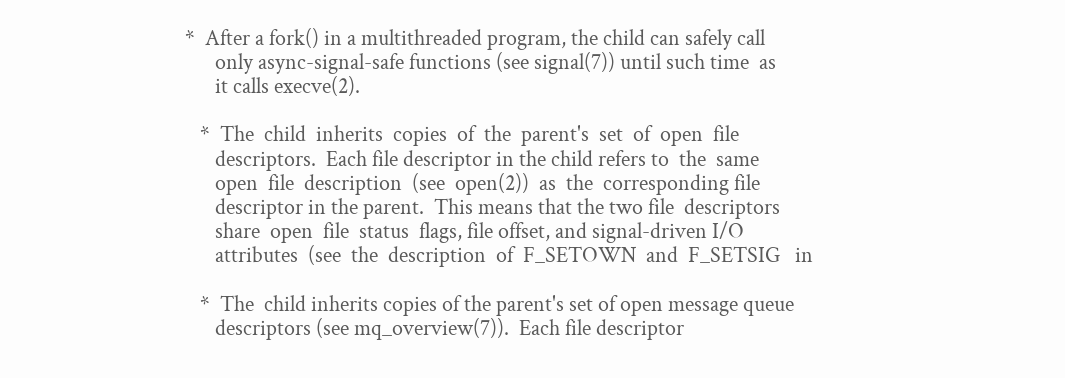*  After a fork() in a multithreaded program, the child can safely call
      only async-signal-safe functions (see signal(7)) until such time  as
      it calls execve(2).

   *  The  child  inherits  copies  of  the  parent's  set  of  open  file
      descriptors.  Each file descriptor in the child refers to  the  same
      open  file  description  (see  open(2))  as  the  corresponding file
      descriptor in the parent.  This means that the two file  descriptors
      share  open  file  status  flags, file offset, and signal-driven I/O
      attributes  (see  the  description  of  F_SETOWN  and  F_SETSIG   in

   *  The  child inherits copies of the parent's set of open message queue
      descriptors (see mq_overview(7)).  Each file descriptor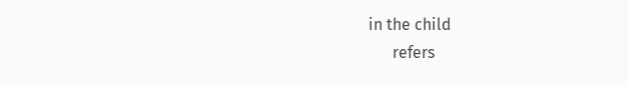in the child
      refers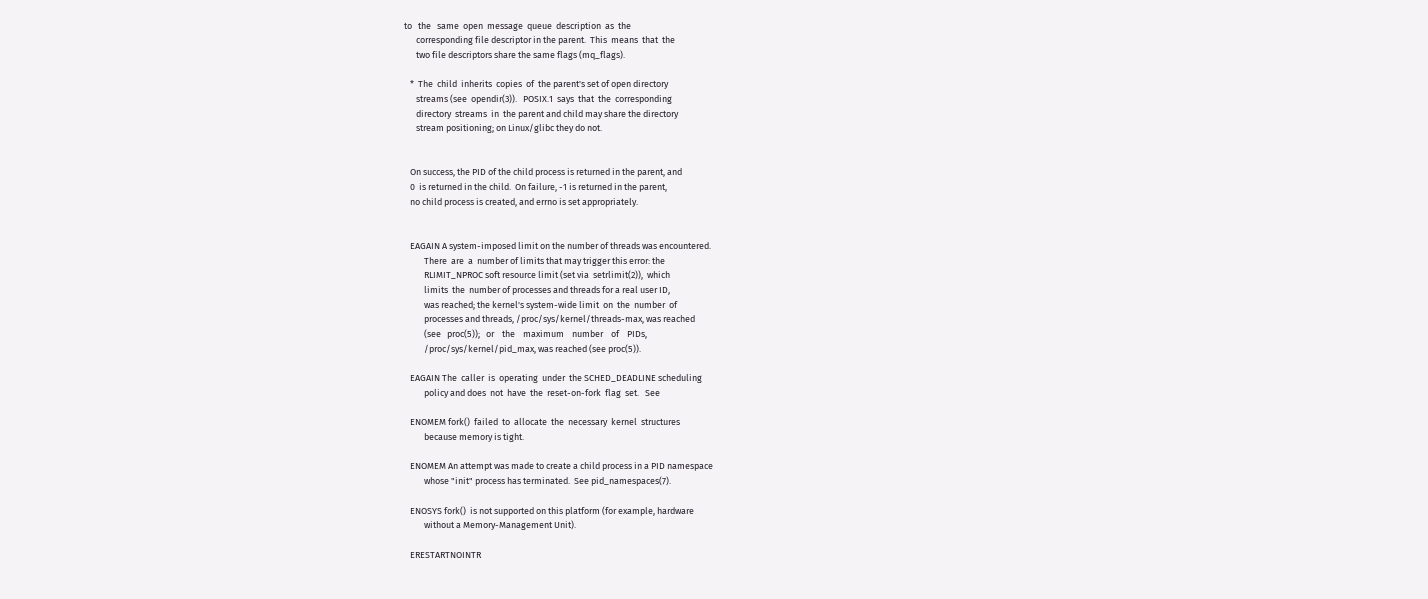to   the   same  open  message  queue  description  as  the
      corresponding file descriptor in the parent.  This  means  that  the
      two file descriptors share the same flags (mq_flags).

   *  The  child  inherits  copies  of  the parent's set of open directory
      streams (see  opendir(3)).   POSIX.1  says  that  the  corresponding
      directory  streams  in  the parent and child may share the directory
      stream positioning; on Linux/glibc they do not.


   On success, the PID of the child process is returned in the parent, and
   0  is returned in the child.  On failure, -1 is returned in the parent,
   no child process is created, and errno is set appropriately.


   EAGAIN A system-imposed limit on the number of threads was encountered.
          There  are  a  number of limits that may trigger this error: the
          RLIMIT_NPROC soft resource limit (set via  setrlimit(2)),  which
          limits  the  number of processes and threads for a real user ID,
          was reached; the kernel's system-wide limit  on  the  number  of
          processes and threads, /proc/sys/kernel/threads-max, was reached
          (see   proc(5));   or    the    maximum    number    of    PIDs,
          /proc/sys/kernel/pid_max, was reached (see proc(5)).

   EAGAIN The  caller  is  operating  under  the SCHED_DEADLINE scheduling
          policy and does  not  have  the  reset-on-fork  flag  set.   See

   ENOMEM fork()  failed  to  allocate  the  necessary  kernel  structures
          because memory is tight.

   ENOMEM An attempt was made to create a child process in a PID namespace
          whose "init" process has terminated.  See pid_namespaces(7).

   ENOSYS fork()  is not supported on this platform (for example, hardware
          without a Memory-Management Unit).

   ERESTARTNOINTR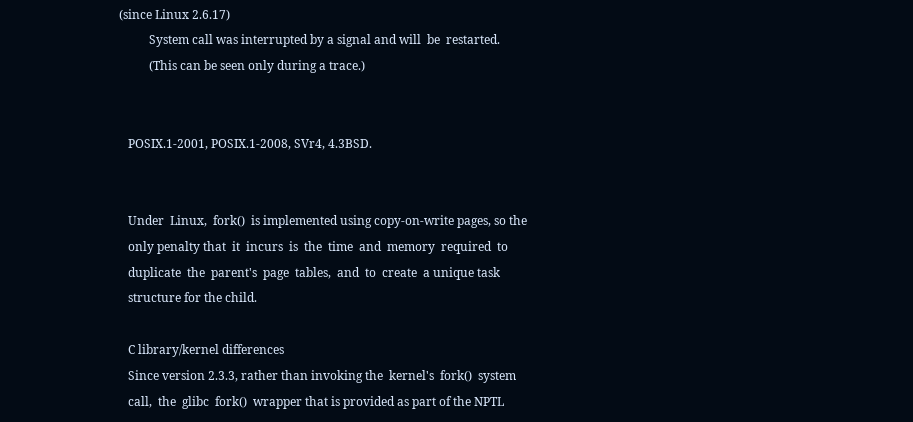(since Linux 2.6.17)
          System call was interrupted by a signal and will  be  restarted.
          (This can be seen only during a trace.)


   POSIX.1-2001, POSIX.1-2008, SVr4, 4.3BSD.


   Under  Linux,  fork()  is implemented using copy-on-write pages, so the
   only penalty that  it  incurs  is  the  time  and  memory  required  to
   duplicate  the  parent's  page  tables,  and  to  create  a unique task
   structure for the child.

   C library/kernel differences
   Since version 2.3.3, rather than invoking the  kernel's  fork()  system
   call,  the  glibc  fork()  wrapper that is provided as part of the NPTL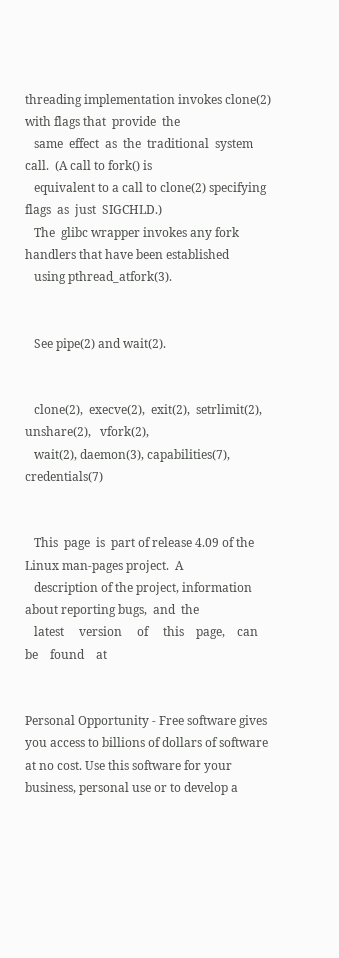threading implementation invokes clone(2) with flags that  provide  the
   same  effect  as  the  traditional  system  call.  (A call to fork() is
   equivalent to a call to clone(2) specifying  flags  as  just  SIGCHLD.)
   The  glibc wrapper invokes any fork handlers that have been established
   using pthread_atfork(3).


   See pipe(2) and wait(2).


   clone(2),  execve(2),  exit(2),  setrlimit(2),  unshare(2),   vfork(2),
   wait(2), daemon(3), capabilities(7), credentials(7)


   This  page  is  part of release 4.09 of the Linux man-pages project.  A
   description of the project, information about reporting bugs,  and  the
   latest     version     of     this    page,    can    be    found    at


Personal Opportunity - Free software gives you access to billions of dollars of software at no cost. Use this software for your business, personal use or to develop a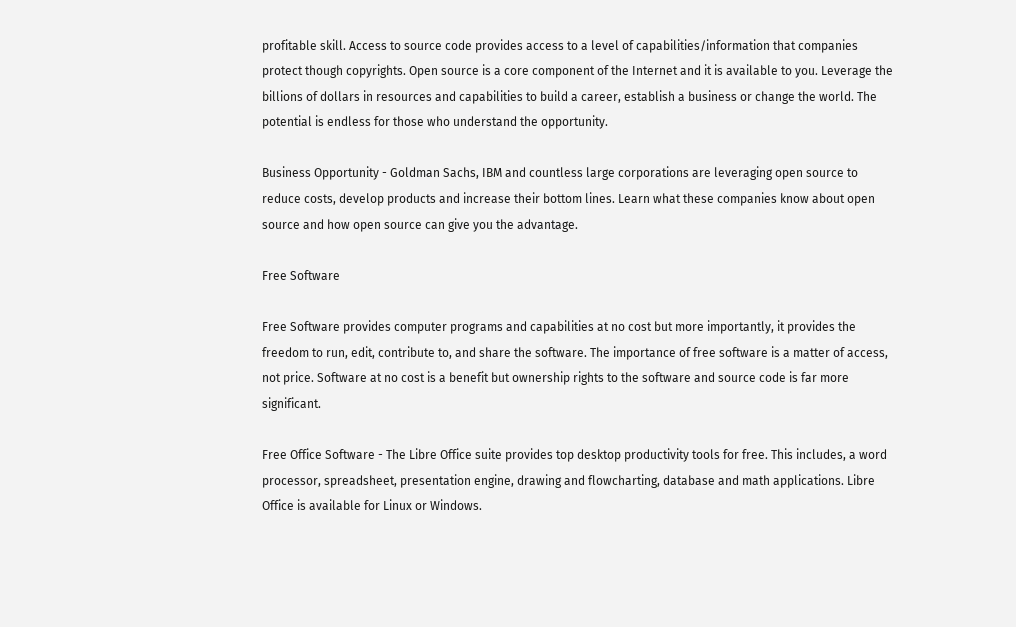profitable skill. Access to source code provides access to a level of capabilities/information that companies protect though copyrights. Open source is a core component of the Internet and it is available to you. Leverage the billions of dollars in resources and capabilities to build a career, establish a business or change the world. The potential is endless for those who understand the opportunity.

Business Opportunity - Goldman Sachs, IBM and countless large corporations are leveraging open source to reduce costs, develop products and increase their bottom lines. Learn what these companies know about open source and how open source can give you the advantage.

Free Software

Free Software provides computer programs and capabilities at no cost but more importantly, it provides the freedom to run, edit, contribute to, and share the software. The importance of free software is a matter of access, not price. Software at no cost is a benefit but ownership rights to the software and source code is far more significant.

Free Office Software - The Libre Office suite provides top desktop productivity tools for free. This includes, a word processor, spreadsheet, presentation engine, drawing and flowcharting, database and math applications. Libre Office is available for Linux or Windows.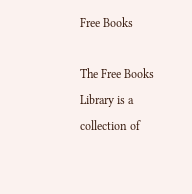Free Books

The Free Books Library is a collection of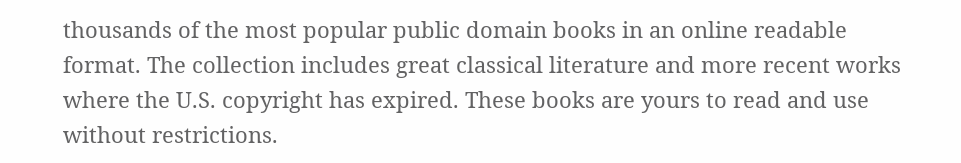thousands of the most popular public domain books in an online readable format. The collection includes great classical literature and more recent works where the U.S. copyright has expired. These books are yours to read and use without restrictions.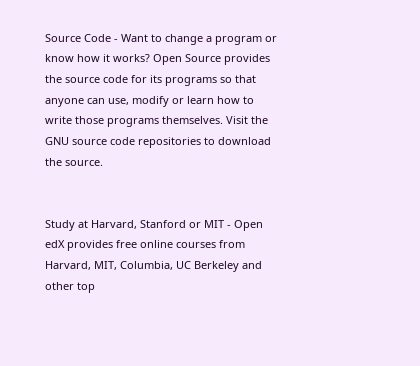Source Code - Want to change a program or know how it works? Open Source provides the source code for its programs so that anyone can use, modify or learn how to write those programs themselves. Visit the GNU source code repositories to download the source.


Study at Harvard, Stanford or MIT - Open edX provides free online courses from Harvard, MIT, Columbia, UC Berkeley and other top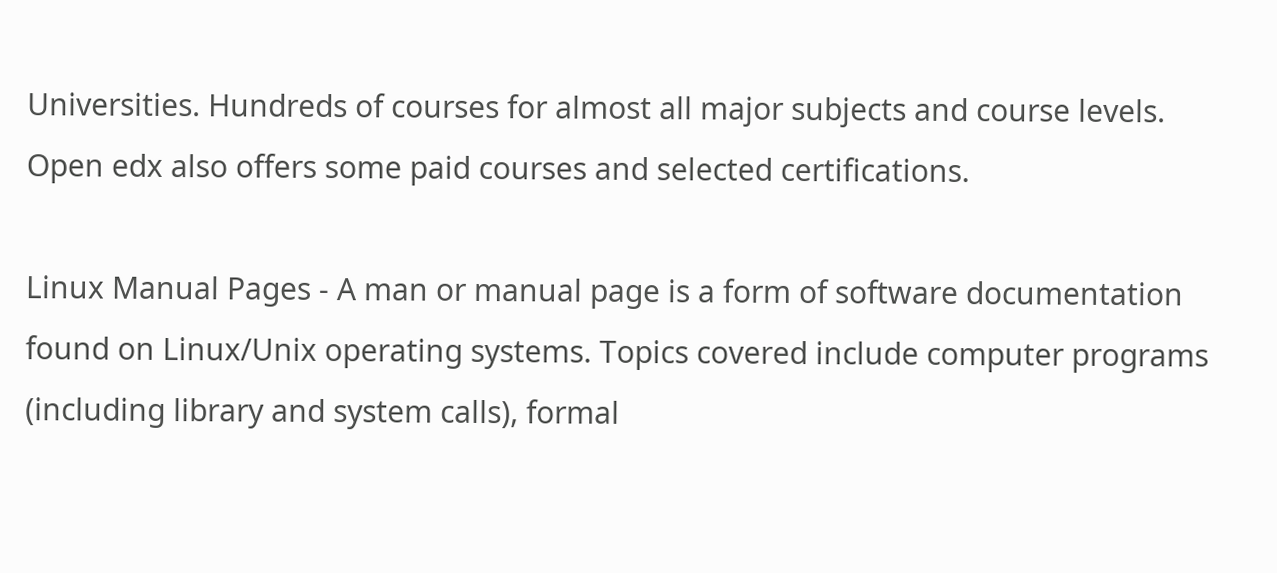Universities. Hundreds of courses for almost all major subjects and course levels. Open edx also offers some paid courses and selected certifications.

Linux Manual Pages - A man or manual page is a form of software documentation found on Linux/Unix operating systems. Topics covered include computer programs (including library and system calls), formal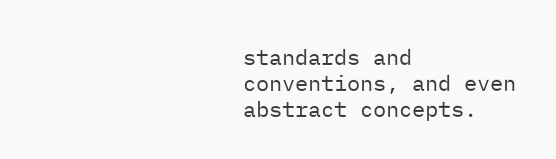standards and conventions, and even abstract concepts.